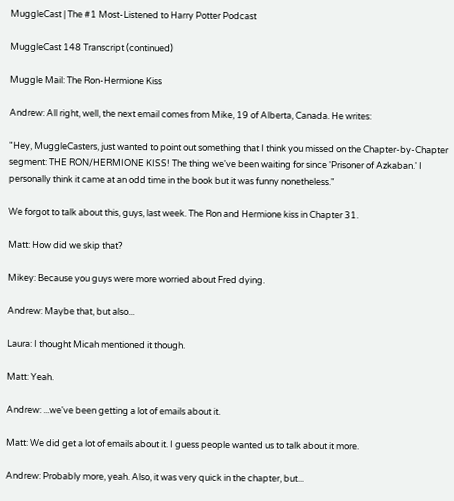MuggleCast | The #1 Most-Listened to Harry Potter Podcast

MuggleCast 148 Transcript (continued)

Muggle Mail: The Ron-Hermione Kiss

Andrew: All right, well, the next email comes from Mike, 19 of Alberta, Canada. He writes:

"Hey, MuggleCasters, just wanted to point out something that I think you missed on the Chapter-by-Chapter segment: THE RON/HERMIONE KISS! The thing we've been waiting for since 'Prisoner of Azkaban.' I personally think it came at an odd time in the book but it was funny nonetheless."

We forgot to talk about this, guys, last week. The Ron and Hermione kiss in Chapter 31.

Matt: How did we skip that?

Mikey: Because you guys were more worried about Fred dying.

Andrew: Maybe that, but also...

Laura: I thought Micah mentioned it though.

Matt: Yeah.

Andrew: ...we've been getting a lot of emails about it.

Matt: We did get a lot of emails about it. I guess people wanted us to talk about it more.

Andrew: Probably more, yeah. Also, it was very quick in the chapter, but...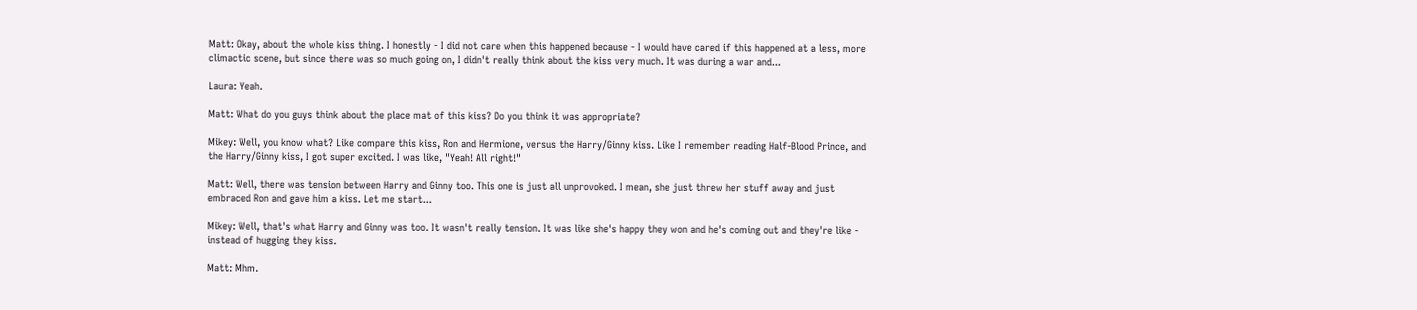Matt: Okay, about the whole kiss thing. I honestly - I did not care when this happened because - I would have cared if this happened at a less, more climactic scene, but since there was so much going on, I didn't really think about the kiss very much. It was during a war and...

Laura: Yeah.

Matt: What do you guys think about the place mat of this kiss? Do you think it was appropriate?

Mikey: Well, you know what? Like compare this kiss, Ron and Hermione, versus the Harry/Ginny kiss. Like I remember reading Half-Blood Prince, and the Harry/Ginny kiss, I got super excited. I was like, "Yeah! All right!"

Matt: Well, there was tension between Harry and Ginny too. This one is just all unprovoked. I mean, she just threw her stuff away and just embraced Ron and gave him a kiss. Let me start...

Mikey: Well, that's what Harry and Ginny was too. It wasn't really tension. It was like she's happy they won and he's coming out and they're like - instead of hugging they kiss.

Matt: Mhm.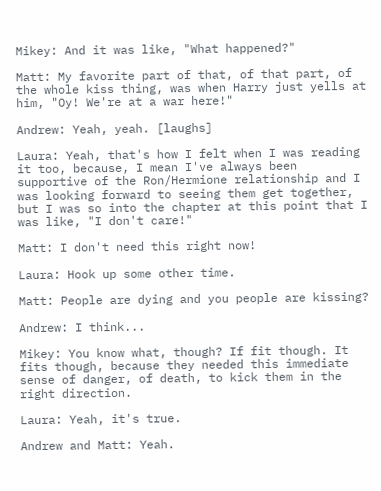Mikey: And it was like, "What happened?"

Matt: My favorite part of that, of that part, of the whole kiss thing, was when Harry just yells at him, "Oy! We're at a war here!"

Andrew: Yeah, yeah. [laughs]

Laura: Yeah, that's how I felt when I was reading it too, because, I mean I've always been supportive of the Ron/Hermione relationship and I was looking forward to seeing them get together, but I was so into the chapter at this point that I was like, "I don't care!"

Matt: I don't need this right now!

Laura: Hook up some other time.

Matt: People are dying and you people are kissing?

Andrew: I think...

Mikey: You know what, though? If fit though. It fits though, because they needed this immediate sense of danger, of death, to kick them in the right direction.

Laura: Yeah, it's true.

Andrew and Matt: Yeah.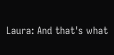Laura: And that's what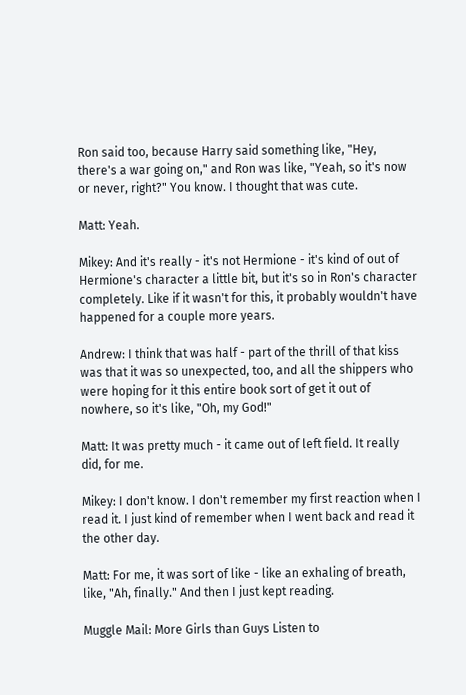Ron said too, because Harry said something like, "Hey, there's a war going on," and Ron was like, "Yeah, so it's now or never, right?" You know. I thought that was cute.

Matt: Yeah.

Mikey: And it's really - it's not Hermione - it's kind of out of Hermione's character a little bit, but it's so in Ron's character completely. Like if it wasn't for this, it probably wouldn't have happened for a couple more years.

Andrew: I think that was half - part of the thrill of that kiss was that it was so unexpected, too, and all the shippers who were hoping for it this entire book sort of get it out of nowhere, so it's like, "Oh, my God!"

Matt: It was pretty much - it came out of left field. It really did, for me.

Mikey: I don't know. I don't remember my first reaction when I read it. I just kind of remember when I went back and read it the other day.

Matt: For me, it was sort of like - like an exhaling of breath, like, "Ah, finally." And then I just kept reading.

Muggle Mail: More Girls than Guys Listen to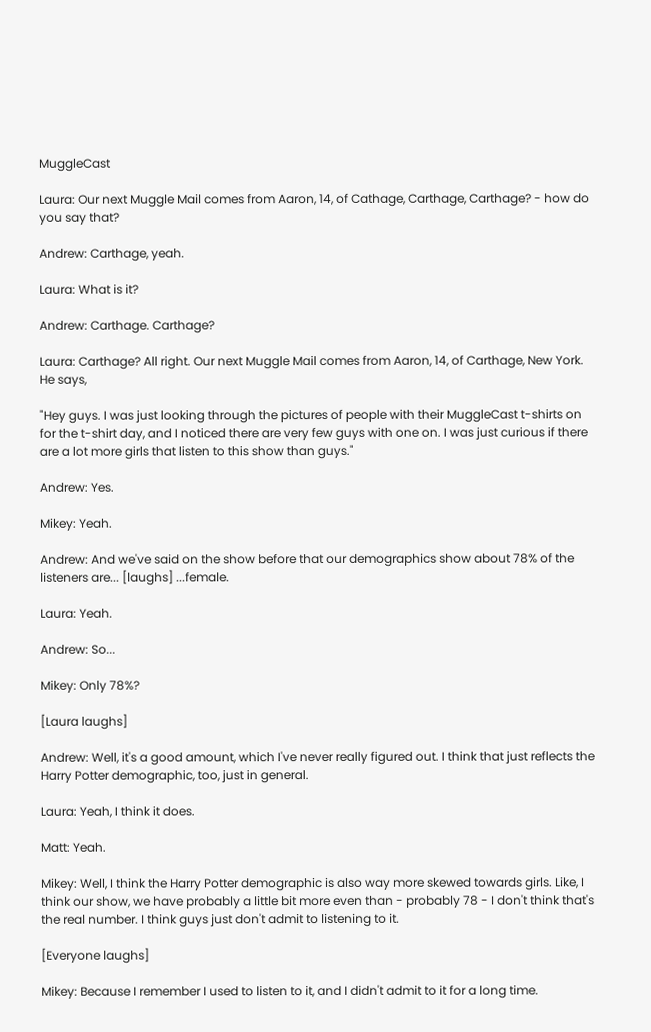MuggleCast

Laura: Our next Muggle Mail comes from Aaron, 14, of Cathage, Carthage, Carthage? - how do you say that?

Andrew: Carthage, yeah.

Laura: What is it?

Andrew: Carthage. Carthage?

Laura: Carthage? All right. Our next Muggle Mail comes from Aaron, 14, of Carthage, New York. He says,

"Hey guys. I was just looking through the pictures of people with their MuggleCast t-shirts on for the t-shirt day, and I noticed there are very few guys with one on. I was just curious if there are a lot more girls that listen to this show than guys."

Andrew: Yes.

Mikey: Yeah.

Andrew: And we've said on the show before that our demographics show about 78% of the listeners are... [laughs] ...female.

Laura: Yeah.

Andrew: So...

Mikey: Only 78%?

[Laura laughs]

Andrew: Well, it's a good amount, which I've never really figured out. I think that just reflects the Harry Potter demographic, too, just in general.

Laura: Yeah, I think it does.

Matt: Yeah.

Mikey: Well, I think the Harry Potter demographic is also way more skewed towards girls. Like, I think our show, we have probably a little bit more even than - probably 78 - I don't think that's the real number. I think guys just don't admit to listening to it.

[Everyone laughs]

Mikey: Because I remember I used to listen to it, and I didn't admit to it for a long time.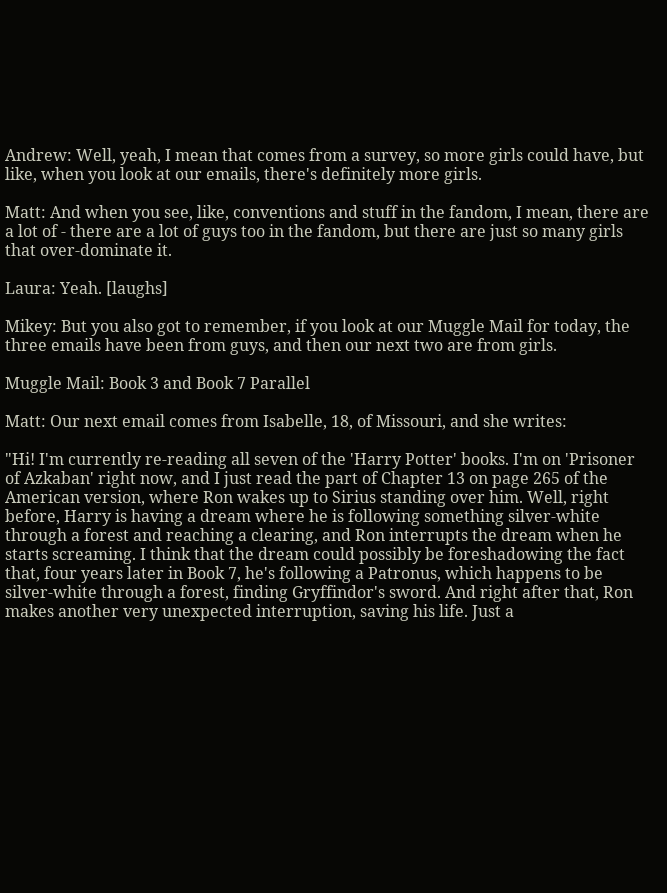Andrew: Well, yeah, I mean that comes from a survey, so more girls could have, but like, when you look at our emails, there's definitely more girls.

Matt: And when you see, like, conventions and stuff in the fandom, I mean, there are a lot of - there are a lot of guys too in the fandom, but there are just so many girls that over-dominate it.

Laura: Yeah. [laughs]

Mikey: But you also got to remember, if you look at our Muggle Mail for today, the three emails have been from guys, and then our next two are from girls.

Muggle Mail: Book 3 and Book 7 Parallel

Matt: Our next email comes from Isabelle, 18, of Missouri, and she writes:

"Hi! I'm currently re-reading all seven of the 'Harry Potter' books. I'm on 'Prisoner of Azkaban' right now, and I just read the part of Chapter 13 on page 265 of the American version, where Ron wakes up to Sirius standing over him. Well, right before, Harry is having a dream where he is following something silver-white through a forest and reaching a clearing, and Ron interrupts the dream when he starts screaming. I think that the dream could possibly be foreshadowing the fact that, four years later in Book 7, he's following a Patronus, which happens to be silver-white through a forest, finding Gryffindor's sword. And right after that, Ron makes another very unexpected interruption, saving his life. Just a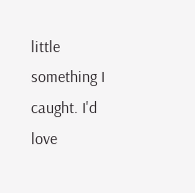little something I caught. I'd love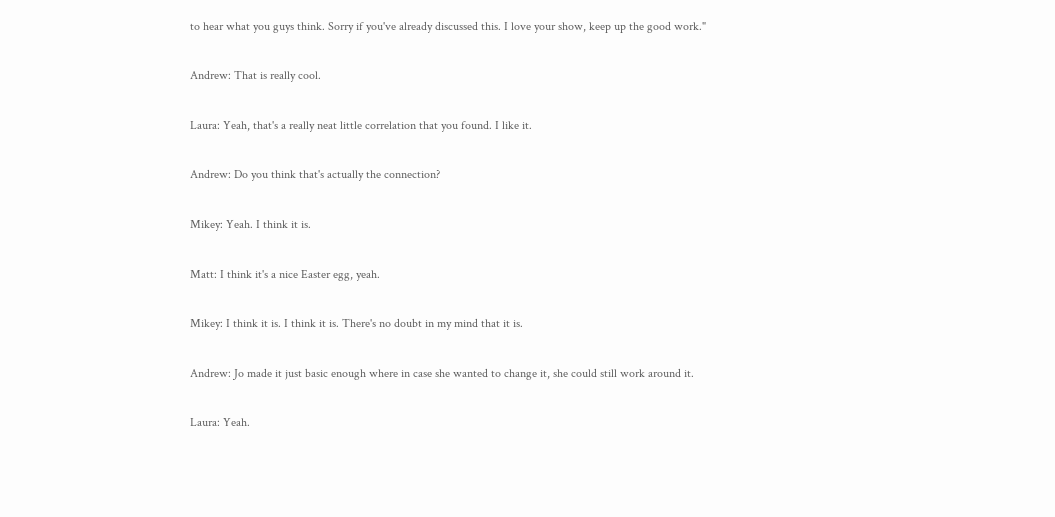to hear what you guys think. Sorry if you've already discussed this. I love your show, keep up the good work."

Andrew: That is really cool.

Laura: Yeah, that's a really neat little correlation that you found. I like it.

Andrew: Do you think that's actually the connection?

Mikey: Yeah. I think it is.

Matt: I think it's a nice Easter egg, yeah.

Mikey: I think it is. I think it is. There's no doubt in my mind that it is.

Andrew: Jo made it just basic enough where in case she wanted to change it, she could still work around it.

Laura: Yeah.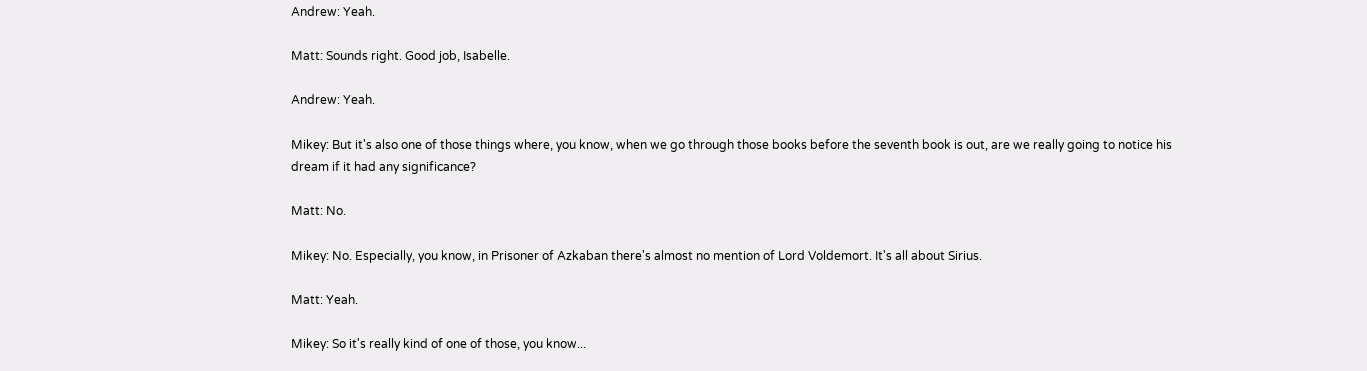Andrew: Yeah.

Matt: Sounds right. Good job, Isabelle.

Andrew: Yeah.

Mikey: But it's also one of those things where, you know, when we go through those books before the seventh book is out, are we really going to notice his dream if it had any significance?

Matt: No.

Mikey: No. Especially, you know, in Prisoner of Azkaban there's almost no mention of Lord Voldemort. It's all about Sirius.

Matt: Yeah.

Mikey: So it's really kind of one of those, you know...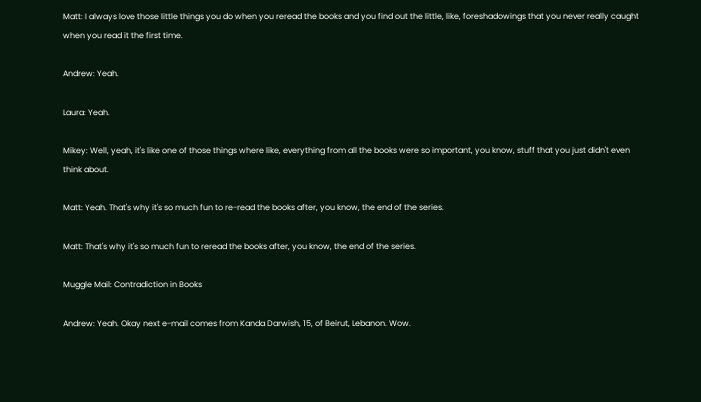Matt: I always love those little things you do when you reread the books and you find out the little, like, foreshadowings that you never really caught when you read it the first time.

Andrew: Yeah.

Laura: Yeah.

Mikey: Well, yeah, it's like one of those things where like, everything from all the books were so important, you know, stuff that you just didn't even think about.

Matt: Yeah. That's why it's so much fun to re-read the books after, you know, the end of the series.

Matt: That's why it's so much fun to reread the books after, you know, the end of the series.

Muggle Mail: Contradiction in Books

Andrew: Yeah. Okay next e-mail comes from Kanda Darwish, 15, of Beirut, Lebanon. Wow.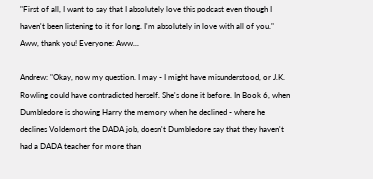"First of all, I want to say that I absolutely love this podcast even though I haven't been listening to it for long. I'm absolutely in love with all of you." Aww, thank you! Everyone: Aww...

Andrew: "Okay, now my question. I may - I might have misunderstood, or J.K. Rowling could have contradicted herself. She's done it before. In Book 6, when Dumbledore is showing Harry the memory when he declined - where he declines Voldemort the DADA job, doesn't Dumbledore say that they haven't had a DADA teacher for more than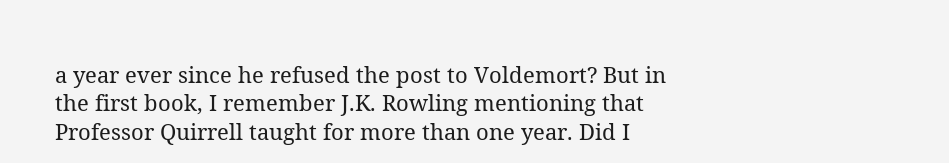a year ever since he refused the post to Voldemort? But in the first book, I remember J.K. Rowling mentioning that Professor Quirrell taught for more than one year. Did I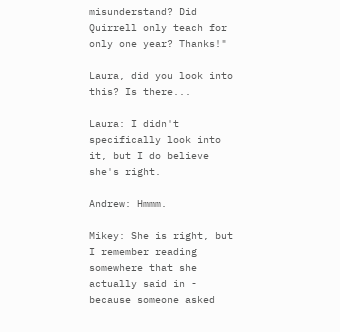misunderstand? Did Quirrell only teach for only one year? Thanks!"

Laura, did you look into this? Is there...

Laura: I didn't specifically look into it, but I do believe she's right.

Andrew: Hmmm.

Mikey: She is right, but I remember reading somewhere that she actually said in - because someone asked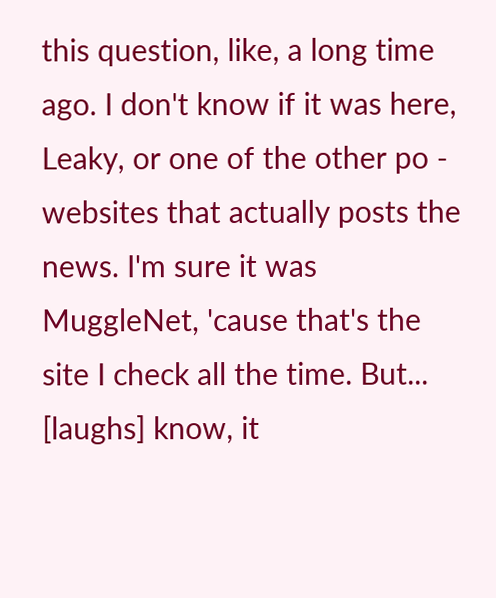this question, like, a long time ago. I don't know if it was here, Leaky, or one of the other po - websites that actually posts the news. I'm sure it was MuggleNet, 'cause that's the site I check all the time. But... [laughs] know, it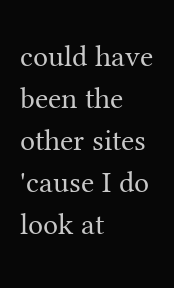could have been the other sites 'cause I do look at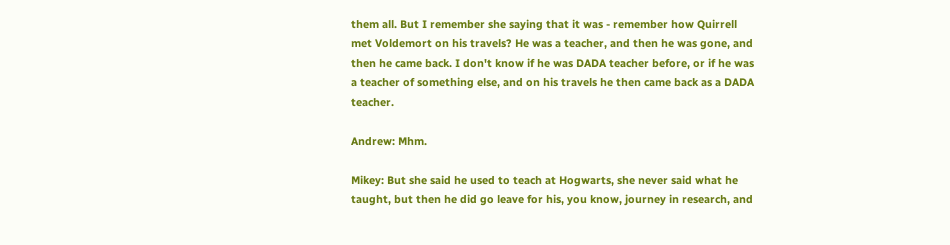them all. But I remember she saying that it was - remember how Quirrell met Voldemort on his travels? He was a teacher, and then he was gone, and then he came back. I don't know if he was DADA teacher before, or if he was a teacher of something else, and on his travels he then came back as a DADA teacher.

Andrew: Mhm.

Mikey: But she said he used to teach at Hogwarts, she never said what he taught, but then he did go leave for his, you know, journey in research, and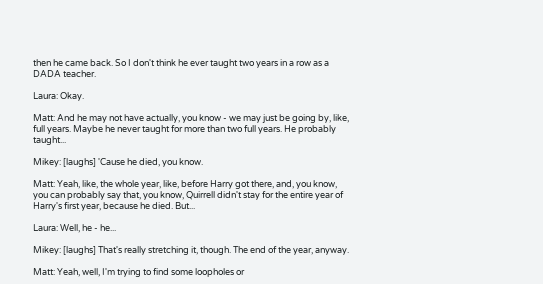then he came back. So I don't think he ever taught two years in a row as a DADA teacher.

Laura: Okay.

Matt: And he may not have actually, you know - we may just be going by, like, full years. Maybe he never taught for more than two full years. He probably taught...

Mikey: [laughs] 'Cause he died, you know.

Matt: Yeah, like, the whole year, like, before Harry got there, and, you know, you can probably say that, you know, Quirrell didn't stay for the entire year of Harry's first year, because he died. But...

Laura: Well, he - he...

Mikey: [laughs] That's really stretching it, though. The end of the year, anyway.

Matt: Yeah, well, I'm trying to find some loopholes or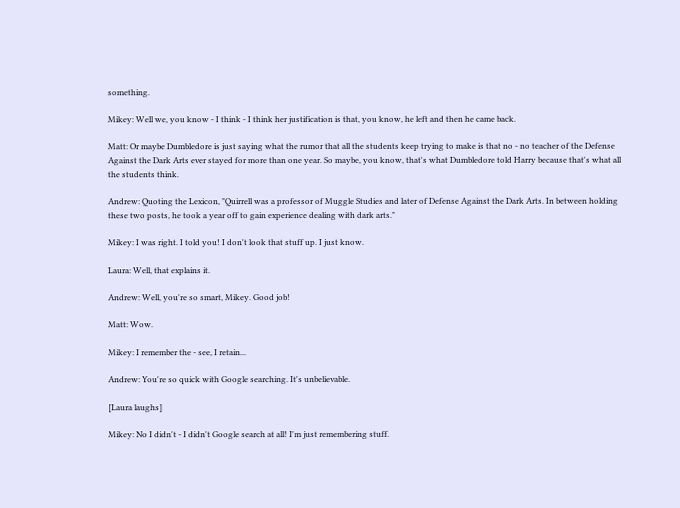something.

Mikey: Well we, you know - I think - I think her justification is that, you know, he left and then he came back.

Matt: Or maybe Dumbledore is just saying what the rumor that all the students keep trying to make is that no - no teacher of the Defense Against the Dark Arts ever stayed for more than one year. So maybe, you know, that's what Dumbledore told Harry because that's what all the students think.

Andrew: Quoting the Lexicon, "Quirrell was a professor of Muggle Studies and later of Defense Against the Dark Arts. In between holding these two posts, he took a year off to gain experience dealing with dark arts."

Mikey: I was right. I told you! I don't look that stuff up. I just know.

Laura: Well, that explains it.

Andrew: Well, you're so smart, Mikey. Good job!

Matt: Wow.

Mikey: I remember the - see, I retain...

Andrew: You're so quick with Google searching. It's unbelievable.

[Laura laughs]

Mikey: No I didn't - I didn't Google search at all! I'm just remembering stuff.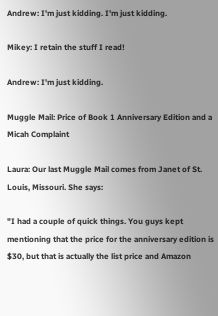Andrew: I'm just kidding. I'm just kidding.

Mikey: I retain the stuff I read!

Andrew: I'm just kidding.

Muggle Mail: Price of Book 1 Anniversary Edition and a Micah Complaint

Laura: Our last Muggle Mail comes from Janet of St. Louis, Missouri. She says:

"I had a couple of quick things. You guys kept mentioning that the price for the anniversary edition is $30, but that is actually the list price and Amazon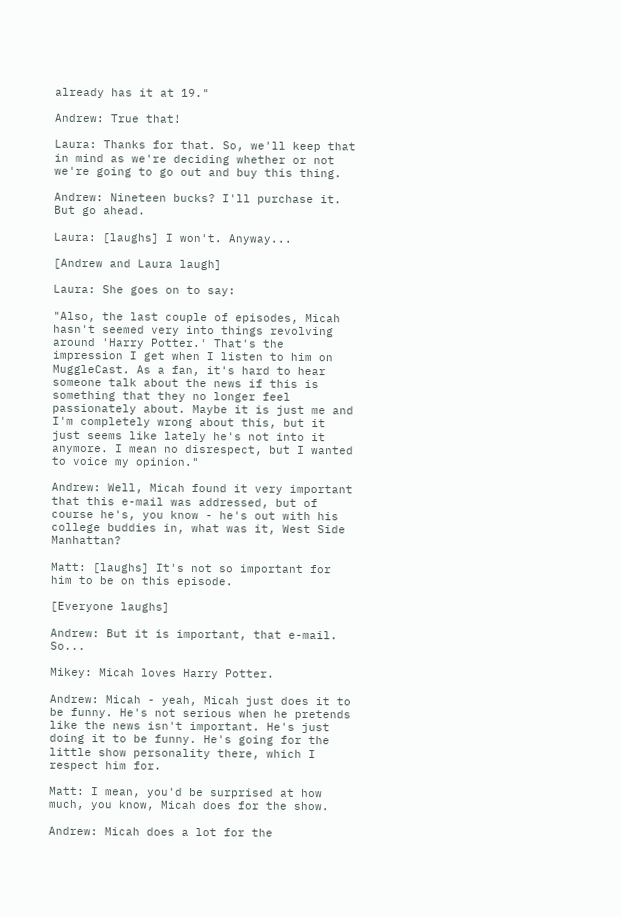already has it at 19."

Andrew: True that!

Laura: Thanks for that. So, we'll keep that in mind as we're deciding whether or not we're going to go out and buy this thing.

Andrew: Nineteen bucks? I'll purchase it. But go ahead.

Laura: [laughs] I won't. Anyway...

[Andrew and Laura laugh]

Laura: She goes on to say:

"Also, the last couple of episodes, Micah hasn't seemed very into things revolving around 'Harry Potter.' That's the impression I get when I listen to him on MuggleCast. As a fan, it's hard to hear someone talk about the news if this is something that they no longer feel passionately about. Maybe it is just me and I'm completely wrong about this, but it just seems like lately he's not into it anymore. I mean no disrespect, but I wanted to voice my opinion."

Andrew: Well, Micah found it very important that this e-mail was addressed, but of course he's, you know - he's out with his college buddies in, what was it, West Side Manhattan?

Matt: [laughs] It's not so important for him to be on this episode.

[Everyone laughs]

Andrew: But it is important, that e-mail. So...

Mikey: Micah loves Harry Potter.

Andrew: Micah - yeah, Micah just does it to be funny. He's not serious when he pretends like the news isn't important. He's just doing it to be funny. He's going for the little show personality there, which I respect him for.

Matt: I mean, you'd be surprised at how much, you know, Micah does for the show.

Andrew: Micah does a lot for the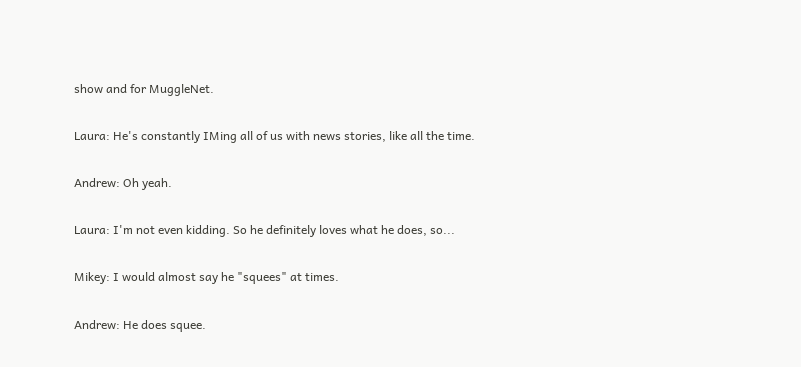show and for MuggleNet.

Laura: He's constantly IMing all of us with news stories, like all the time.

Andrew: Oh yeah.

Laura: I'm not even kidding. So he definitely loves what he does, so...

Mikey: I would almost say he "squees" at times.

Andrew: He does squee.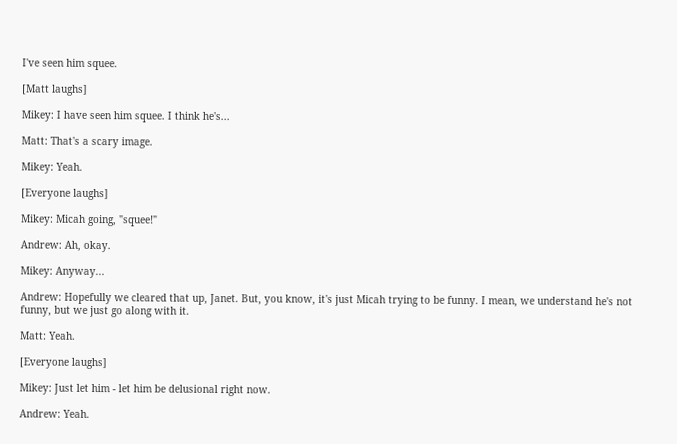I've seen him squee.

[Matt laughs]

Mikey: I have seen him squee. I think he's...

Matt: That's a scary image.

Mikey: Yeah.

[Everyone laughs]

Mikey: Micah going, "squee!"

Andrew: Ah, okay.

Mikey: Anyway...

Andrew: Hopefully we cleared that up, Janet. But, you know, it's just Micah trying to be funny. I mean, we understand he's not funny, but we just go along with it.

Matt: Yeah.

[Everyone laughs]

Mikey: Just let him - let him be delusional right now.

Andrew: Yeah.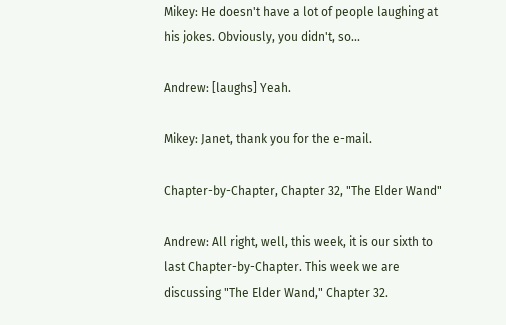Mikey: He doesn't have a lot of people laughing at his jokes. Obviously, you didn't, so...

Andrew: [laughs] Yeah.

Mikey: Janet, thank you for the e-mail.

Chapter-by-Chapter, Chapter 32, "The Elder Wand"

Andrew: All right, well, this week, it is our sixth to last Chapter-by-Chapter. This week we are discussing "The Elder Wand," Chapter 32.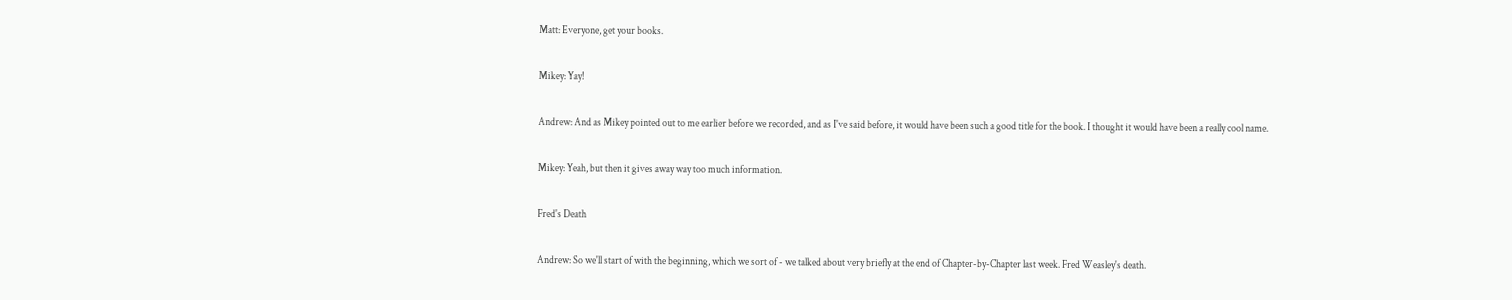Matt: Everyone, get your books.

Mikey: Yay!

Andrew: And as Mikey pointed out to me earlier before we recorded, and as I've said before, it would have been such a good title for the book. I thought it would have been a really cool name.

Mikey: Yeah, but then it gives away way too much information.

Fred's Death

Andrew: So we'll start of with the beginning, which we sort of - we talked about very briefly at the end of Chapter-by-Chapter last week. Fred Weasley's death.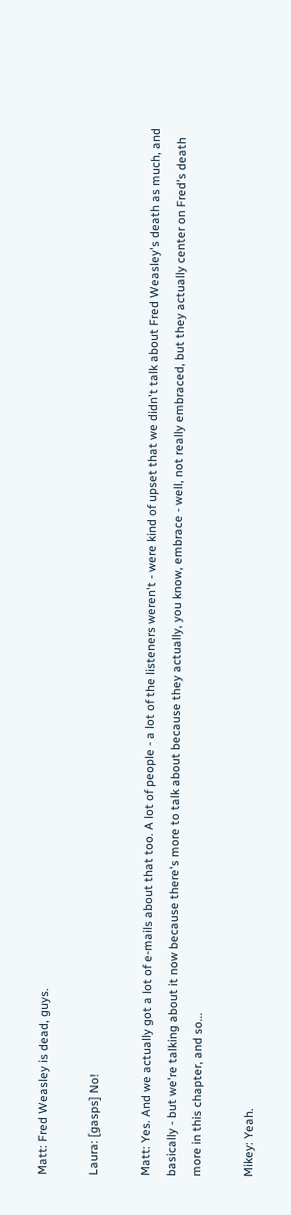Matt: Fred Weasley is dead, guys.

Laura: [gasps] No!

Matt: Yes. And we actually got a lot of e-mails about that too. A lot of people - a lot of the listeners weren't - were kind of upset that we didn't talk about Fred Weasley's death as much, and basically - but we're talking about it now because there's more to talk about because they actually, you know, embrace - well, not really embraced, but they actually center on Fred's death more in this chapter, and so...

Mikey: Yeah.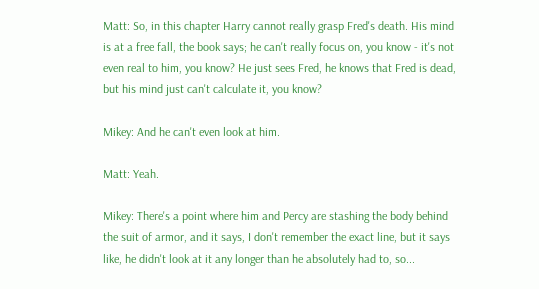Matt: So, in this chapter Harry cannot really grasp Fred's death. His mind is at a free fall, the book says; he can't really focus on, you know - it's not even real to him, you know? He just sees Fred, he knows that Fred is dead, but his mind just can't calculate it, you know?

Mikey: And he can't even look at him.

Matt: Yeah.

Mikey: There's a point where him and Percy are stashing the body behind the suit of armor, and it says, I don't remember the exact line, but it says like, he didn't look at it any longer than he absolutely had to, so...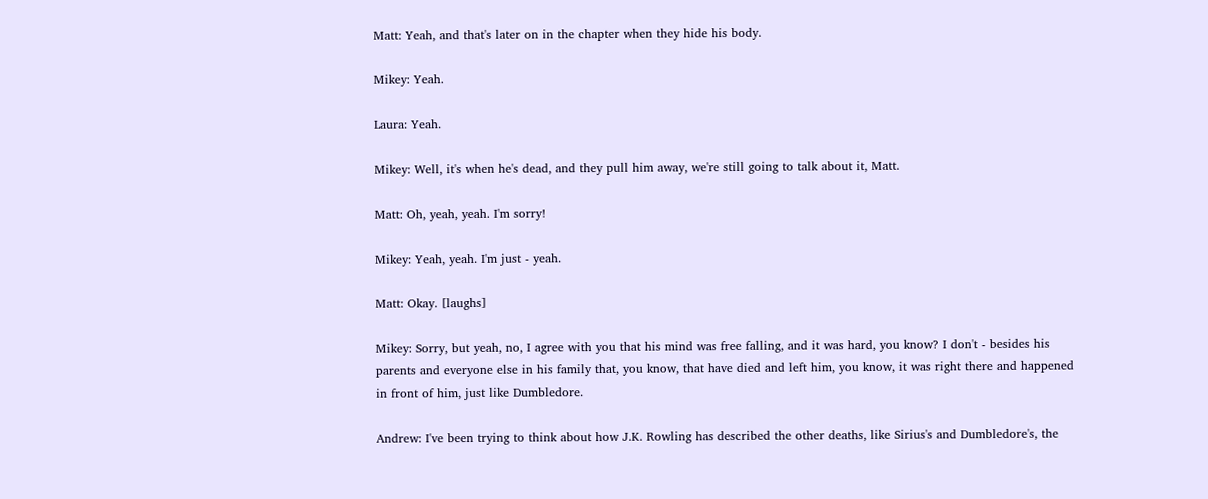Matt: Yeah, and that's later on in the chapter when they hide his body.

Mikey: Yeah.

Laura: Yeah.

Mikey: Well, it's when he's dead, and they pull him away, we're still going to talk about it, Matt.

Matt: Oh, yeah, yeah. I'm sorry!

Mikey: Yeah, yeah. I'm just - yeah.

Matt: Okay. [laughs]

Mikey: Sorry, but yeah, no, I agree with you that his mind was free falling, and it was hard, you know? I don't - besides his parents and everyone else in his family that, you know, that have died and left him, you know, it was right there and happened in front of him, just like Dumbledore.

Andrew: I've been trying to think about how J.K. Rowling has described the other deaths, like Sirius's and Dumbledore's, the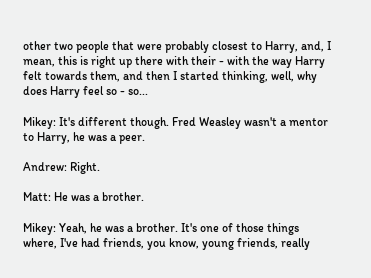other two people that were probably closest to Harry, and, I mean, this is right up there with their - with the way Harry felt towards them, and then I started thinking, well, why does Harry feel so - so...

Mikey: It's different though. Fred Weasley wasn't a mentor to Harry, he was a peer.

Andrew: Right.

Matt: He was a brother.

Mikey: Yeah, he was a brother. It's one of those things where, I've had friends, you know, young friends, really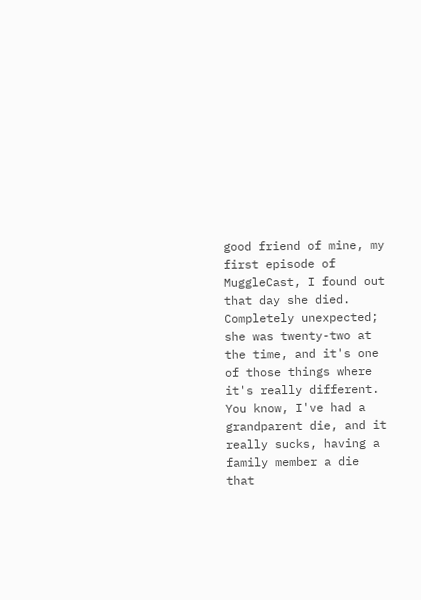good friend of mine, my first episode of MuggleCast, I found out that day she died. Completely unexpected; she was twenty-two at the time, and it's one of those things where it's really different. You know, I've had a grandparent die, and it really sucks, having a family member a die that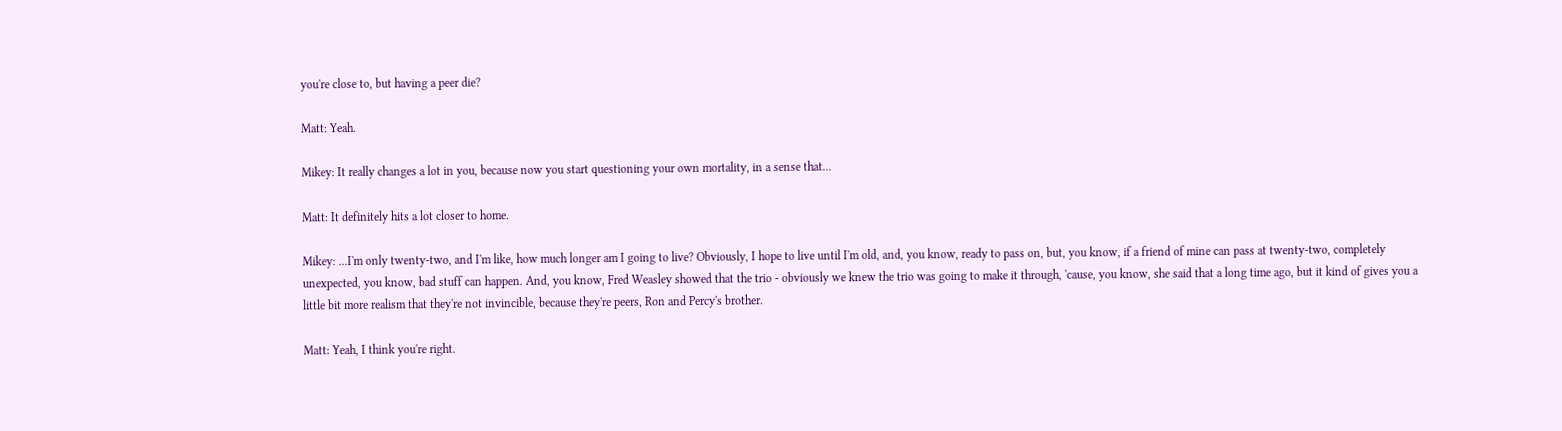you're close to, but having a peer die?

Matt: Yeah.

Mikey: It really changes a lot in you, because now you start questioning your own mortality, in a sense that...

Matt: It definitely hits a lot closer to home.

Mikey: ...I'm only twenty-two, and I'm like, how much longer am I going to live? Obviously, I hope to live until I'm old, and, you know, ready to pass on, but, you know, if a friend of mine can pass at twenty-two, completely unexpected, you know, bad stuff can happen. And, you know, Fred Weasley showed that the trio - obviously we knew the trio was going to make it through, 'cause, you know, she said that a long time ago, but it kind of gives you a little bit more realism that they're not invincible, because they're peers, Ron and Percy's brother.

Matt: Yeah, I think you're right.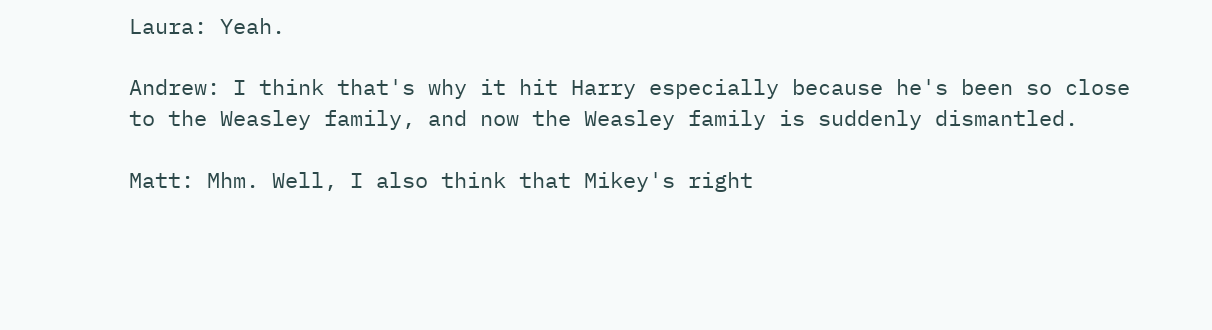Laura: Yeah.

Andrew: I think that's why it hit Harry especially because he's been so close to the Weasley family, and now the Weasley family is suddenly dismantled.

Matt: Mhm. Well, I also think that Mikey's right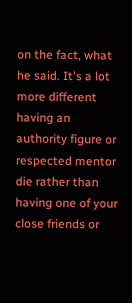on the fact, what he said. It's a lot more different having an authority figure or respected mentor die rather than having one of your close friends or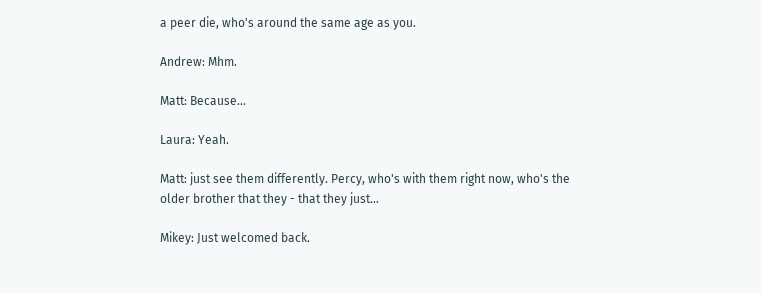a peer die, who's around the same age as you.

Andrew: Mhm.

Matt: Because...

Laura: Yeah.

Matt: just see them differently. Percy, who's with them right now, who's the older brother that they - that they just...

Mikey: Just welcomed back.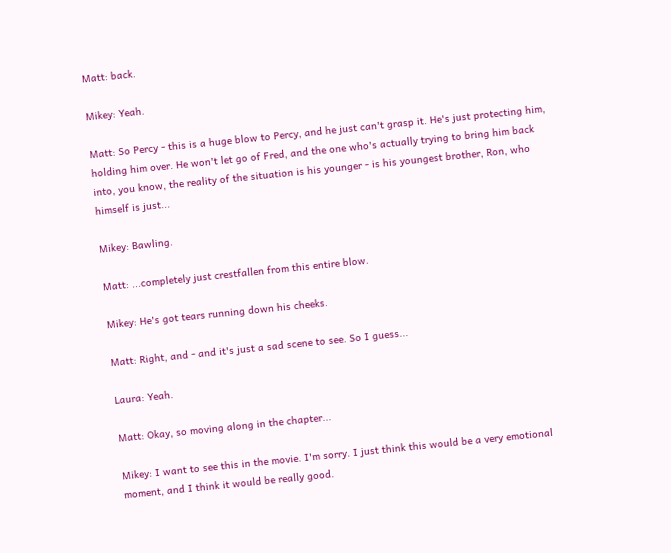Matt: back.

Mikey: Yeah.

Matt: So Percy - this is a huge blow to Percy, and he just can't grasp it. He's just protecting him, holding him over. He won't let go of Fred, and the one who's actually trying to bring him back into, you know, the reality of the situation is his younger - is his youngest brother, Ron, who himself is just...

Mikey: Bawling.

Matt: ...completely just crestfallen from this entire blow.

Mikey: He's got tears running down his cheeks.

Matt: Right, and - and it's just a sad scene to see. So I guess...

Laura: Yeah.

Matt: Okay, so moving along in the chapter...

Mikey: I want to see this in the movie. I'm sorry. I just think this would be a very emotional moment, and I think it would be really good.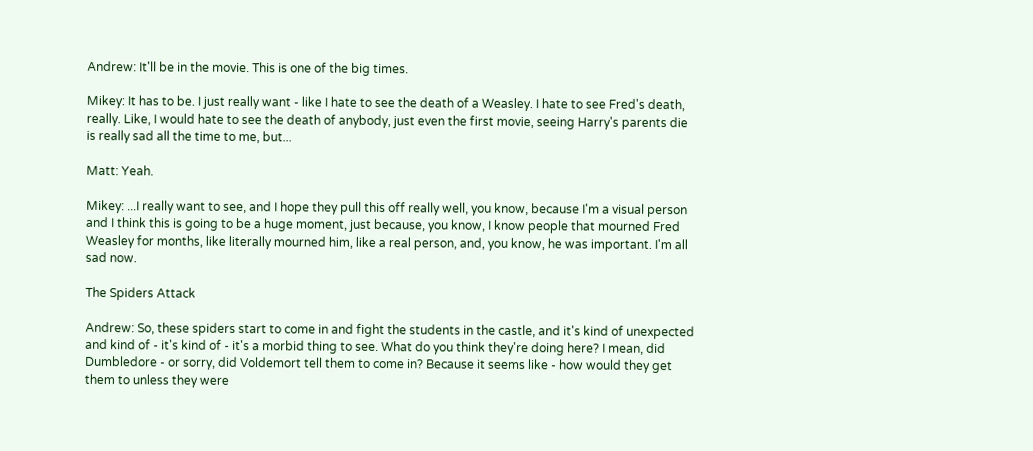Andrew: It'll be in the movie. This is one of the big times.

Mikey: It has to be. I just really want - like I hate to see the death of a Weasley. I hate to see Fred's death, really. Like, I would hate to see the death of anybody, just even the first movie, seeing Harry's parents die is really sad all the time to me, but...

Matt: Yeah.

Mikey: ...I really want to see, and I hope they pull this off really well, you know, because I'm a visual person and I think this is going to be a huge moment, just because, you know, I know people that mourned Fred Weasley for months, like literally mourned him, like a real person, and, you know, he was important. I'm all sad now.

The Spiders Attack

Andrew: So, these spiders start to come in and fight the students in the castle, and it's kind of unexpected and kind of - it's kind of - it's a morbid thing to see. What do you think they're doing here? I mean, did Dumbledore - or sorry, did Voldemort tell them to come in? Because it seems like - how would they get them to unless they were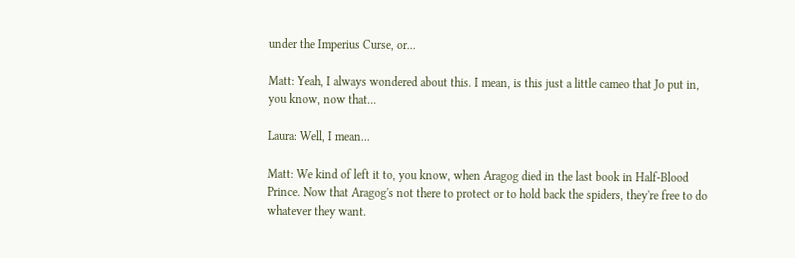under the Imperius Curse, or...

Matt: Yeah, I always wondered about this. I mean, is this just a little cameo that Jo put in, you know, now that...

Laura: Well, I mean...

Matt: We kind of left it to, you know, when Aragog died in the last book in Half-Blood Prince. Now that Aragog's not there to protect or to hold back the spiders, they're free to do whatever they want.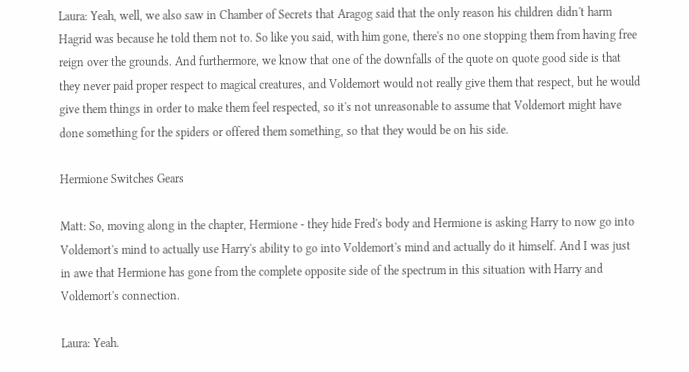Laura: Yeah, well, we also saw in Chamber of Secrets that Aragog said that the only reason his children didn't harm Hagrid was because he told them not to. So like you said, with him gone, there's no one stopping them from having free reign over the grounds. And furthermore, we know that one of the downfalls of the quote on quote good side is that they never paid proper respect to magical creatures, and Voldemort would not really give them that respect, but he would give them things in order to make them feel respected, so it's not unreasonable to assume that Voldemort might have done something for the spiders or offered them something, so that they would be on his side.

Hermione Switches Gears

Matt: So, moving along in the chapter, Hermione - they hide Fred's body and Hermione is asking Harry to now go into Voldemort's mind to actually use Harry's ability to go into Voldemort's mind and actually do it himself. And I was just in awe that Hermione has gone from the complete opposite side of the spectrum in this situation with Harry and Voldemort's connection.

Laura: Yeah.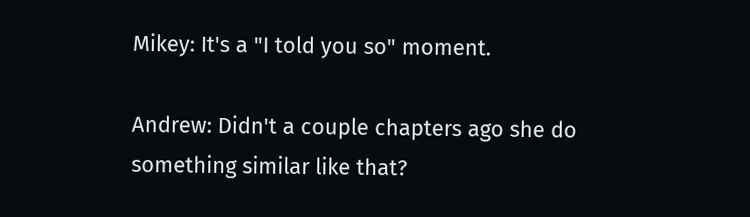Mikey: It's a "I told you so" moment.

Andrew: Didn't a couple chapters ago she do something similar like that?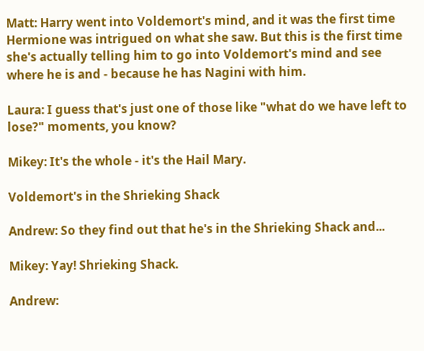Matt: Harry went into Voldemort's mind, and it was the first time Hermione was intrigued on what she saw. But this is the first time she's actually telling him to go into Voldemort's mind and see where he is and - because he has Nagini with him.

Laura: I guess that's just one of those like "what do we have left to lose?" moments, you know?

Mikey: It's the whole - it's the Hail Mary.

Voldemort's in the Shrieking Shack

Andrew: So they find out that he's in the Shrieking Shack and...

Mikey: Yay! Shrieking Shack.

Andrew: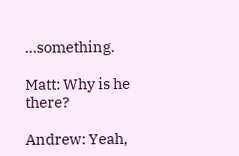...something.

Matt: Why is he there?

Andrew: Yeah,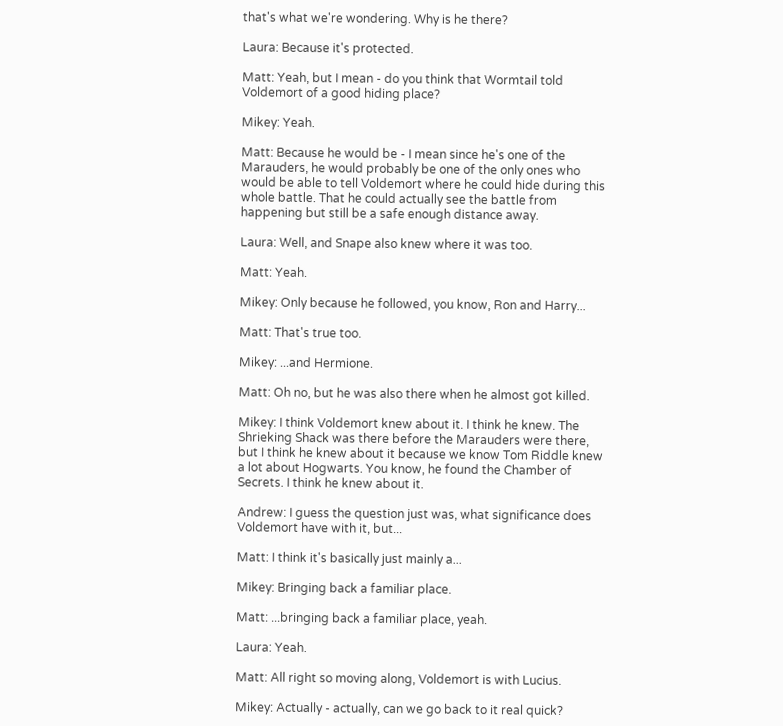that's what we're wondering. Why is he there?

Laura: Because it's protected.

Matt: Yeah, but I mean - do you think that Wormtail told Voldemort of a good hiding place?

Mikey: Yeah.

Matt: Because he would be - I mean since he's one of the Marauders, he would probably be one of the only ones who would be able to tell Voldemort where he could hide during this whole battle. That he could actually see the battle from happening but still be a safe enough distance away.

Laura: Well, and Snape also knew where it was too.

Matt: Yeah.

Mikey: Only because he followed, you know, Ron and Harry...

Matt: That's true too.

Mikey: ...and Hermione.

Matt: Oh no, but he was also there when he almost got killed.

Mikey: I think Voldemort knew about it. I think he knew. The Shrieking Shack was there before the Marauders were there, but I think he knew about it because we know Tom Riddle knew a lot about Hogwarts. You know, he found the Chamber of Secrets. I think he knew about it.

Andrew: I guess the question just was, what significance does Voldemort have with it, but...

Matt: I think it's basically just mainly a...

Mikey: Bringing back a familiar place.

Matt: ...bringing back a familiar place, yeah.

Laura: Yeah.

Matt: All right so moving along, Voldemort is with Lucius.

Mikey: Actually - actually, can we go back to it real quick?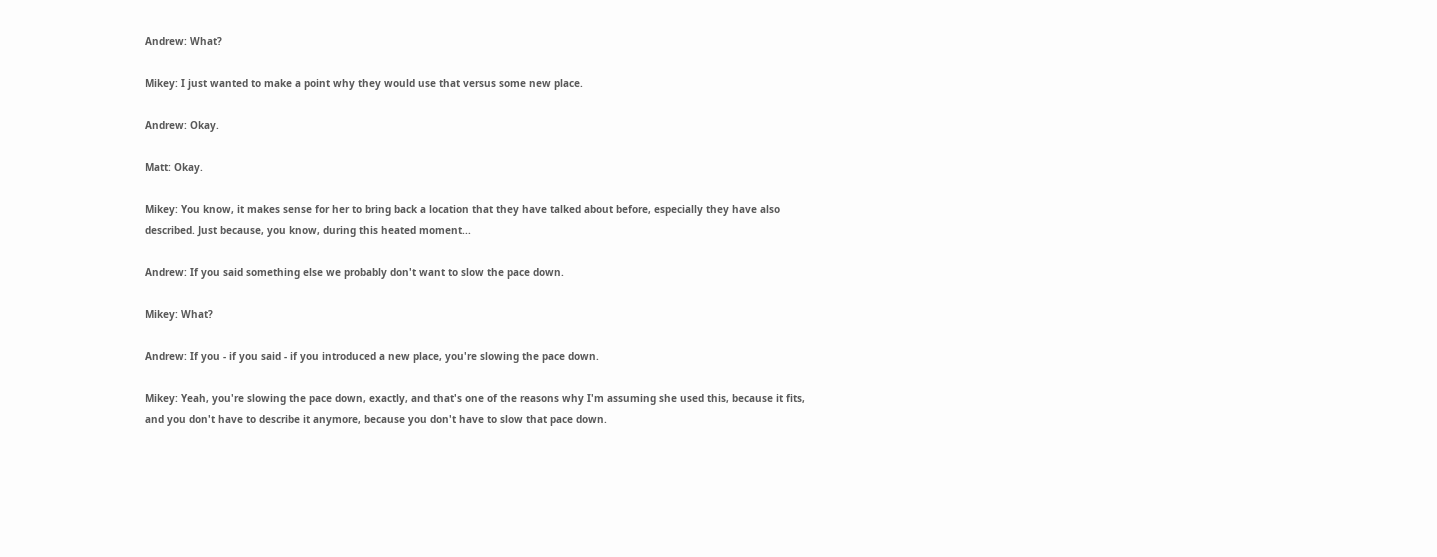Andrew: What?

Mikey: I just wanted to make a point why they would use that versus some new place.

Andrew: Okay.

Matt: Okay.

Mikey: You know, it makes sense for her to bring back a location that they have talked about before, especially they have also described. Just because, you know, during this heated moment...

Andrew: If you said something else we probably don't want to slow the pace down.

Mikey: What?

Andrew: If you - if you said - if you introduced a new place, you're slowing the pace down.

Mikey: Yeah, you're slowing the pace down, exactly, and that's one of the reasons why I'm assuming she used this, because it fits, and you don't have to describe it anymore, because you don't have to slow that pace down.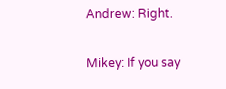Andrew: Right.

Mikey: If you say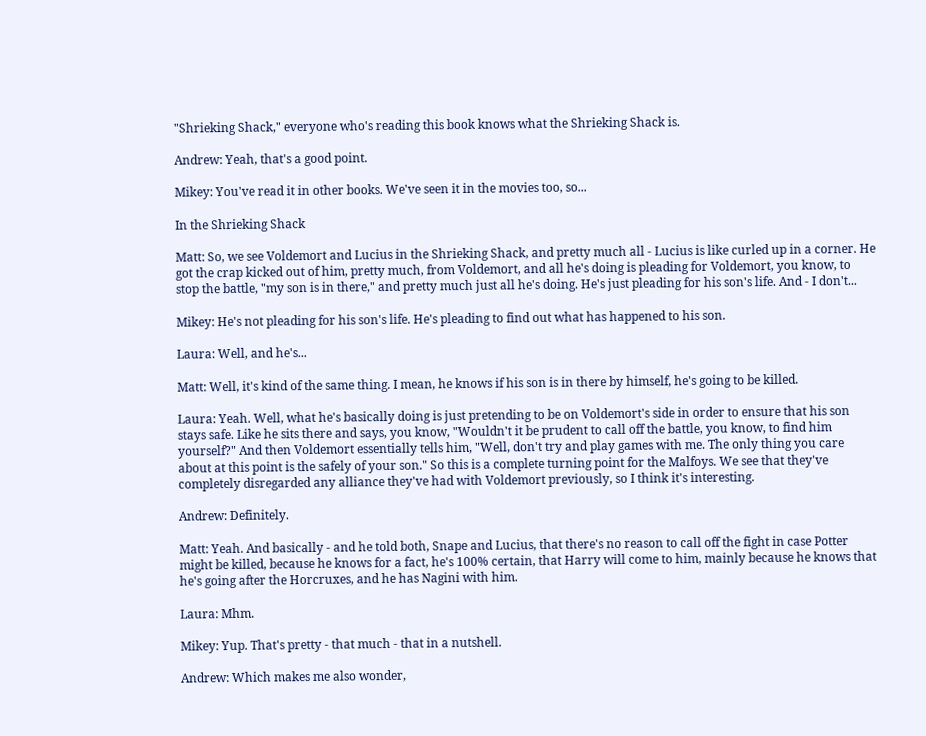"Shrieking Shack," everyone who's reading this book knows what the Shrieking Shack is.

Andrew: Yeah, that's a good point.

Mikey: You've read it in other books. We've seen it in the movies too, so...

In the Shrieking Shack

Matt: So, we see Voldemort and Lucius in the Shrieking Shack, and pretty much all - Lucius is like curled up in a corner. He got the crap kicked out of him, pretty much, from Voldemort, and all he's doing is pleading for Voldemort, you know, to stop the battle, "my son is in there," and pretty much just all he's doing. He's just pleading for his son's life. And - I don't...

Mikey: He's not pleading for his son's life. He's pleading to find out what has happened to his son.

Laura: Well, and he's...

Matt: Well, it's kind of the same thing. I mean, he knows if his son is in there by himself, he's going to be killed.

Laura: Yeah. Well, what he's basically doing is just pretending to be on Voldemort's side in order to ensure that his son stays safe. Like he sits there and says, you know, "Wouldn't it be prudent to call off the battle, you know, to find him yourself?" And then Voldemort essentially tells him, "Well, don't try and play games with me. The only thing you care about at this point is the safely of your son." So this is a complete turning point for the Malfoys. We see that they've completely disregarded any alliance they've had with Voldemort previously, so I think it's interesting.

Andrew: Definitely.

Matt: Yeah. And basically - and he told both, Snape and Lucius, that there's no reason to call off the fight in case Potter might be killed, because he knows for a fact, he's 100% certain, that Harry will come to him, mainly because he knows that he's going after the Horcruxes, and he has Nagini with him.

Laura: Mhm.

Mikey: Yup. That's pretty - that much - that in a nutshell.

Andrew: Which makes me also wonder,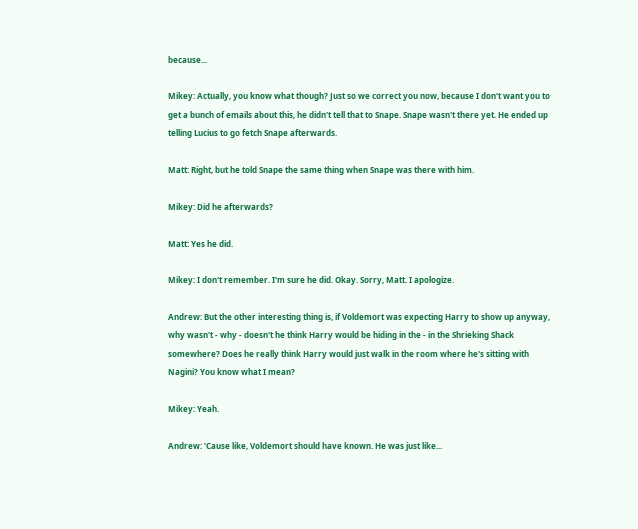because...

Mikey: Actually, you know what though? Just so we correct you now, because I don't want you to get a bunch of emails about this, he didn't tell that to Snape. Snape wasn't there yet. He ended up telling Lucius to go fetch Snape afterwards.

Matt: Right, but he told Snape the same thing when Snape was there with him.

Mikey: Did he afterwards?

Matt: Yes he did.

Mikey: I don't remember. I'm sure he did. Okay. Sorry, Matt. I apologize.

Andrew: But the other interesting thing is, if Voldemort was expecting Harry to show up anyway, why wasn't - why - doesn't he think Harry would be hiding in the - in the Shrieking Shack somewhere? Does he really think Harry would just walk in the room where he's sitting with Nagini? You know what I mean?

Mikey: Yeah.

Andrew: 'Cause like, Voldemort should have known. He was just like...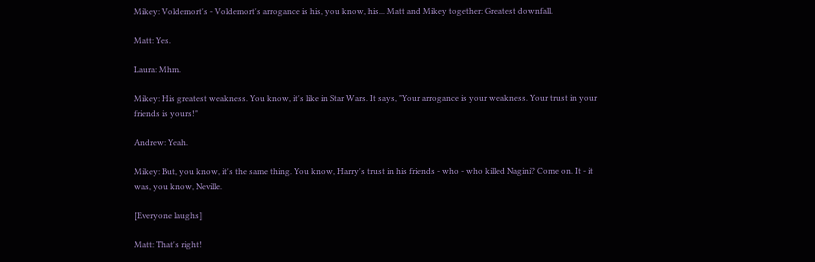Mikey: Voldemort's - Voldemort's arrogance is his, you know, his... Matt and Mikey together: Greatest downfall.

Matt: Yes.

Laura: Mhm.

Mikey: His greatest weakness. You know, it's like in Star Wars. It says, "Your arrogance is your weakness. Your trust in your friends is yours!"

Andrew: Yeah.

Mikey: But, you know, it's the same thing. You know, Harry's trust in his friends - who - who killed Nagini? Come on. It - it was, you know, Neville.

[Everyone laughs]

Matt: That's right!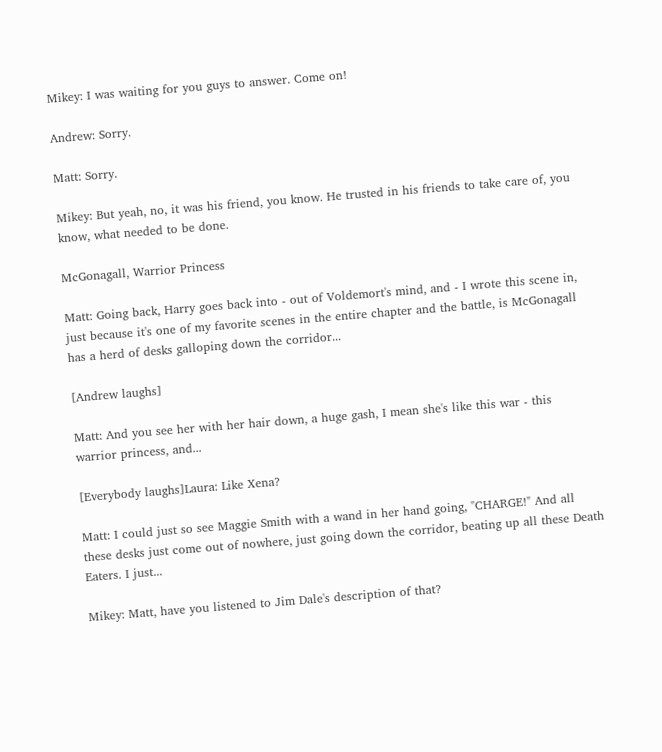Mikey: I was waiting for you guys to answer. Come on!

Andrew: Sorry.

Matt: Sorry.

Mikey: But yeah, no, it was his friend, you know. He trusted in his friends to take care of, you know, what needed to be done.

McGonagall, Warrior Princess

Matt: Going back, Harry goes back into - out of Voldemort's mind, and - I wrote this scene in, just because it's one of my favorite scenes in the entire chapter and the battle, is McGonagall has a herd of desks galloping down the corridor...

[Andrew laughs]

Matt: And you see her with her hair down, a huge gash, I mean she's like this war - this warrior princess, and...

[Everybody laughs]Laura: Like Xena?

Matt: I could just so see Maggie Smith with a wand in her hand going, "CHARGE!" And all these desks just come out of nowhere, just going down the corridor, beating up all these Death Eaters. I just...

Mikey: Matt, have you listened to Jim Dale's description of that?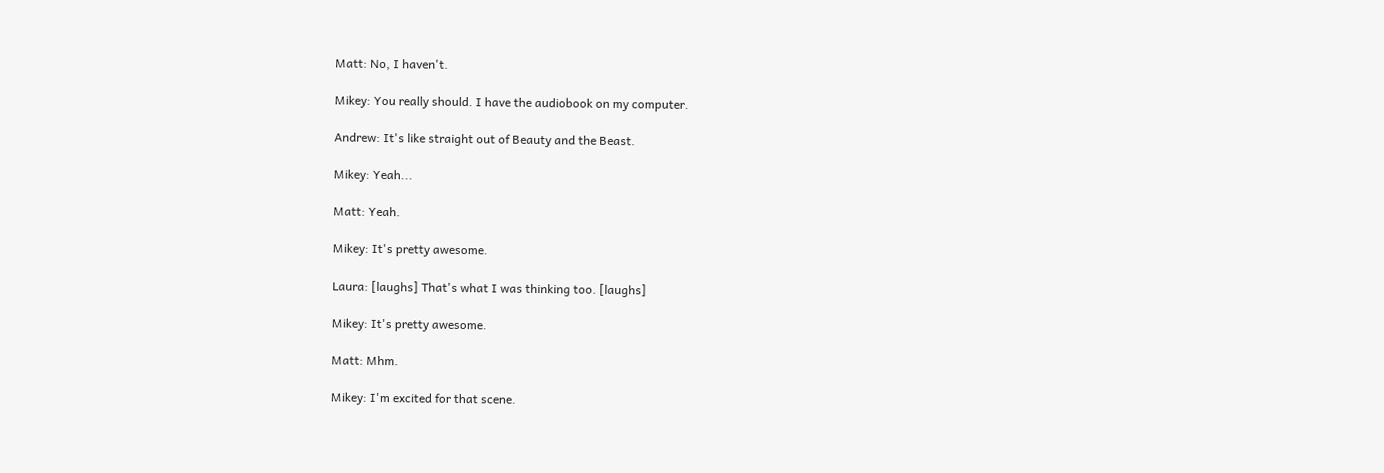Matt: No, I haven't.

Mikey: You really should. I have the audiobook on my computer.

Andrew: It's like straight out of Beauty and the Beast.

Mikey: Yeah...

Matt: Yeah.

Mikey: It's pretty awesome.

Laura: [laughs] That's what I was thinking too. [laughs]

Mikey: It's pretty awesome.

Matt: Mhm.

Mikey: I'm excited for that scene.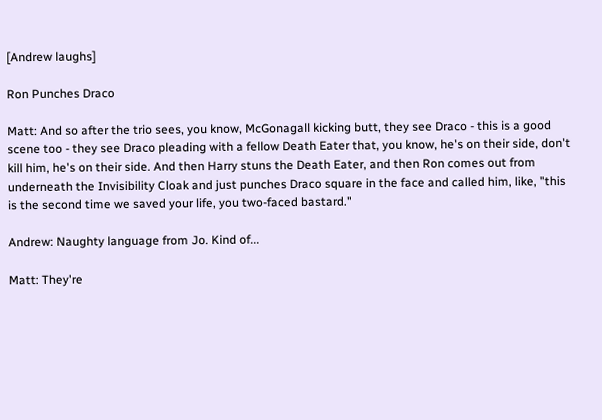[Andrew laughs]

Ron Punches Draco

Matt: And so after the trio sees, you know, McGonagall kicking butt, they see Draco - this is a good scene too - they see Draco pleading with a fellow Death Eater that, you know, he's on their side, don't kill him, he's on their side. And then Harry stuns the Death Eater, and then Ron comes out from underneath the Invisibility Cloak and just punches Draco square in the face and called him, like, "this is the second time we saved your life, you two-faced bastard."

Andrew: Naughty language from Jo. Kind of...

Matt: They're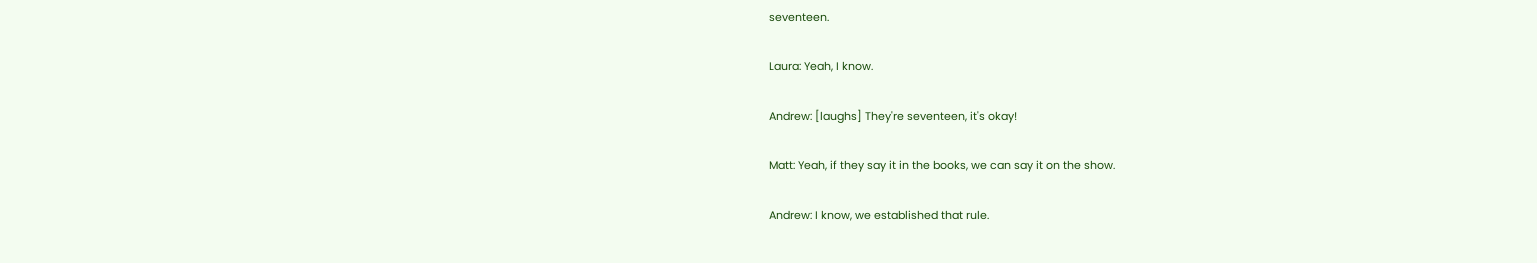seventeen.

Laura: Yeah, I know.

Andrew: [laughs] They're seventeen, it's okay!

Matt: Yeah, if they say it in the books, we can say it on the show.

Andrew: I know, we established that rule.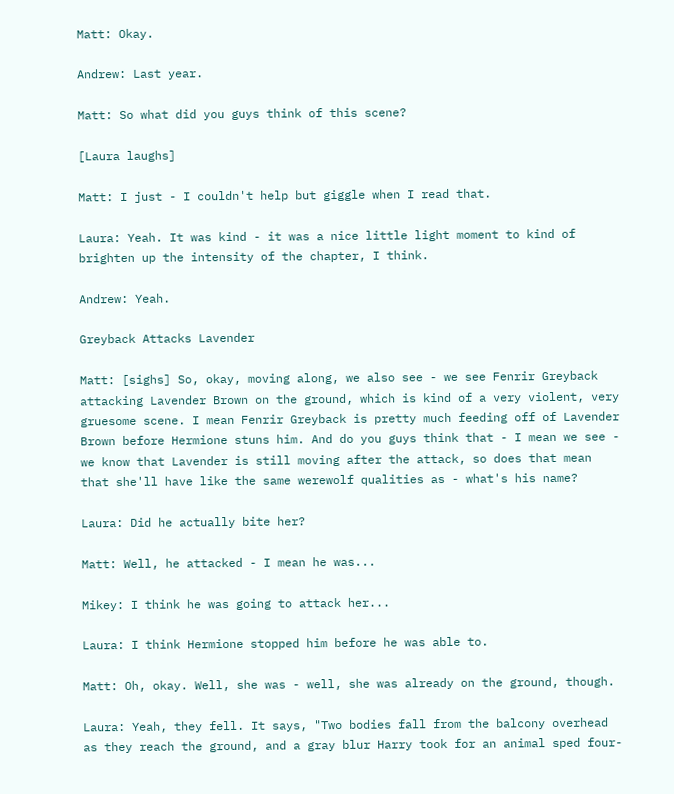Matt: Okay.

Andrew: Last year.

Matt: So what did you guys think of this scene?

[Laura laughs]

Matt: I just - I couldn't help but giggle when I read that.

Laura: Yeah. It was kind - it was a nice little light moment to kind of brighten up the intensity of the chapter, I think.

Andrew: Yeah.

Greyback Attacks Lavender

Matt: [sighs] So, okay, moving along, we also see - we see Fenrir Greyback attacking Lavender Brown on the ground, which is kind of a very violent, very gruesome scene. I mean Fenrir Greyback is pretty much feeding off of Lavender Brown before Hermione stuns him. And do you guys think that - I mean we see - we know that Lavender is still moving after the attack, so does that mean that she'll have like the same werewolf qualities as - what's his name?

Laura: Did he actually bite her?

Matt: Well, he attacked - I mean he was...

Mikey: I think he was going to attack her...

Laura: I think Hermione stopped him before he was able to.

Matt: Oh, okay. Well, she was - well, she was already on the ground, though.

Laura: Yeah, they fell. It says, "Two bodies fall from the balcony overhead as they reach the ground, and a gray blur Harry took for an animal sped four-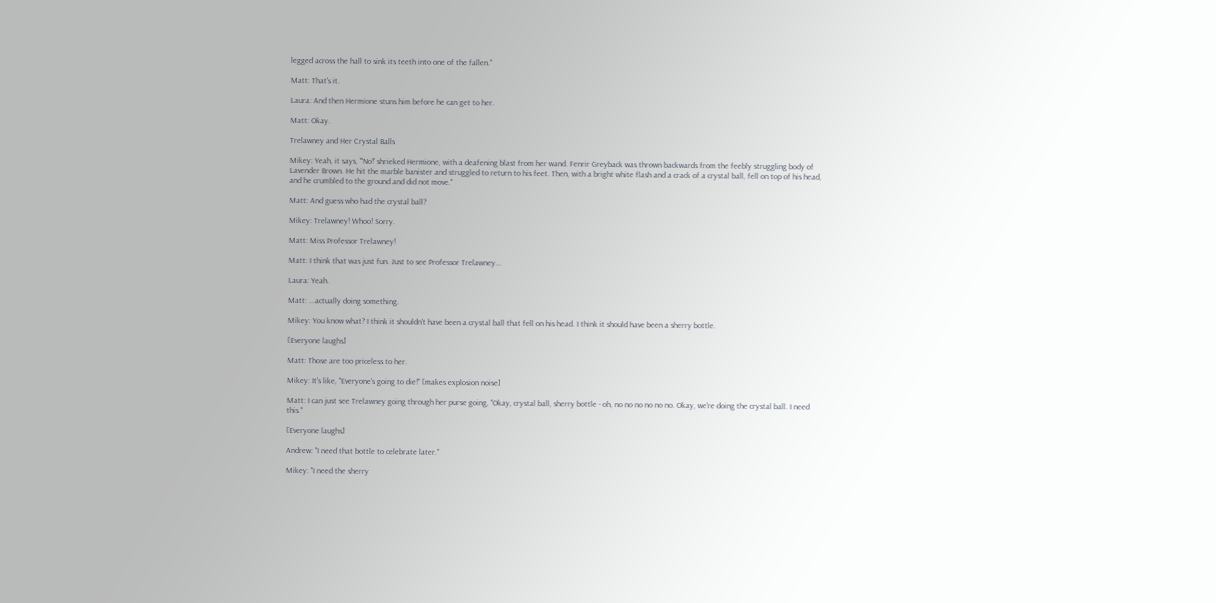legged across the hall to sink its teeth into one of the fallen."

Matt: That's it.

Laura: And then Hermione stuns him before he can get to her.

Matt: Okay.

Trelawney and Her Crystal Balls

Mikey: Yeah, it says, "'No!' shrieked Hermione, with a deafening blast from her wand. Fenrir Greyback was thrown backwards from the feebly struggling body of Lavender Brown. He hit the marble banister and struggled to return to his feet. Then, with a bright white flash and a crack of a crystal ball, fell on top of his head, and he crumbled to the ground and did not move."

Matt: And guess who had the crystal ball?

Mikey: Trelawney! Whoo! Sorry.

Matt: Miss Professor Trelawney!

Matt: I think that was just fun. Just to see Professor Trelawney...

Laura: Yeah.

Matt: ...actually doing something.

Mikey: You know what? I think it shouldn't have been a crystal ball that fell on his head. I think it should have been a sherry bottle.

[Everyone laughs]

Matt: Those are too priceless to her.

Mikey: It's like, "Everyone's going to die!" [makes explosion noise]

Matt: I can just see Trelawney going through her purse going, "Okay, crystal ball, sherry bottle - oh, no no no no no no. Okay, we're doing the crystal ball. I need this."

[Everyone laughs]

Andrew: "I need that bottle to celebrate later."

Mikey: "I need the sherry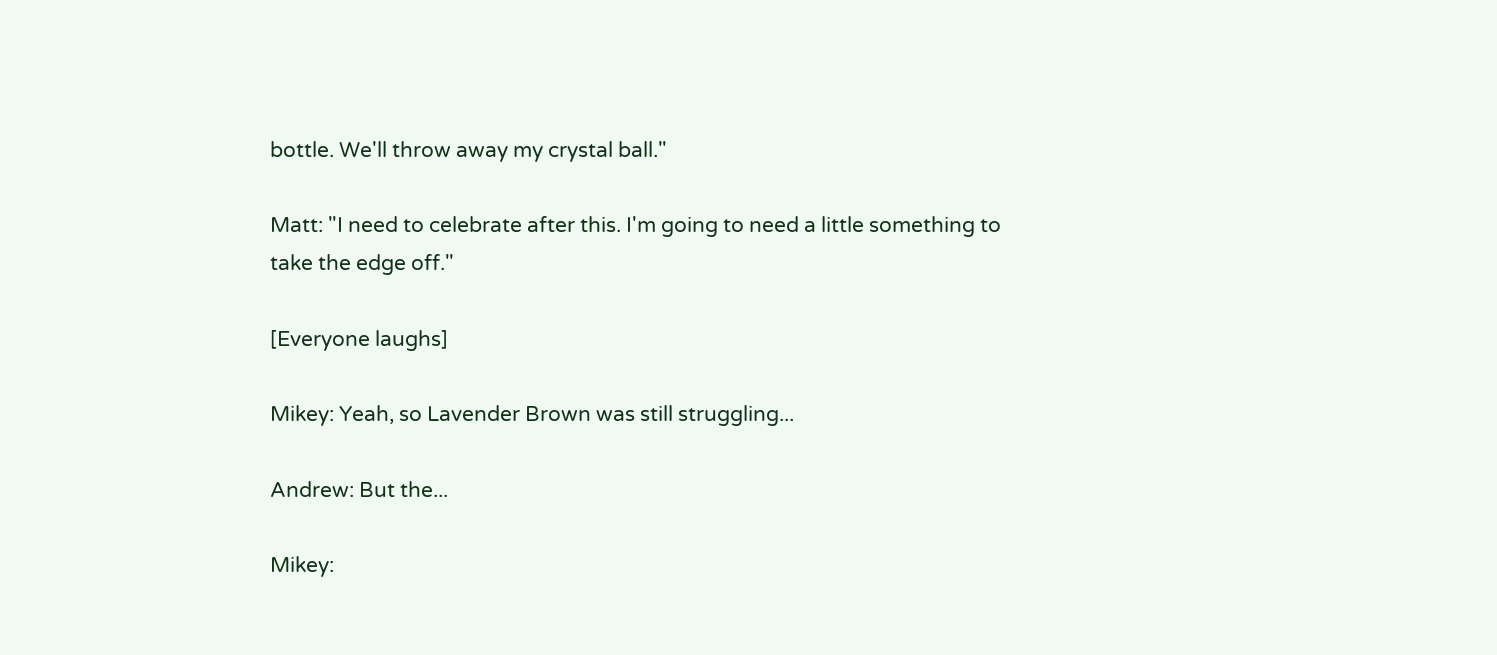bottle. We'll throw away my crystal ball."

Matt: "I need to celebrate after this. I'm going to need a little something to take the edge off."

[Everyone laughs]

Mikey: Yeah, so Lavender Brown was still struggling...

Andrew: But the...

Mikey: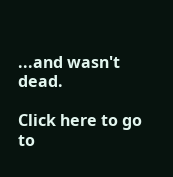...and wasn't dead.

Click here to go to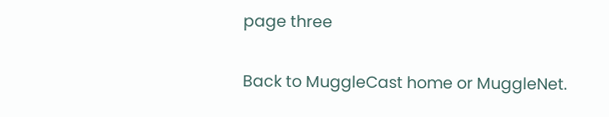page three

Back to MuggleCast home or MuggleNet.